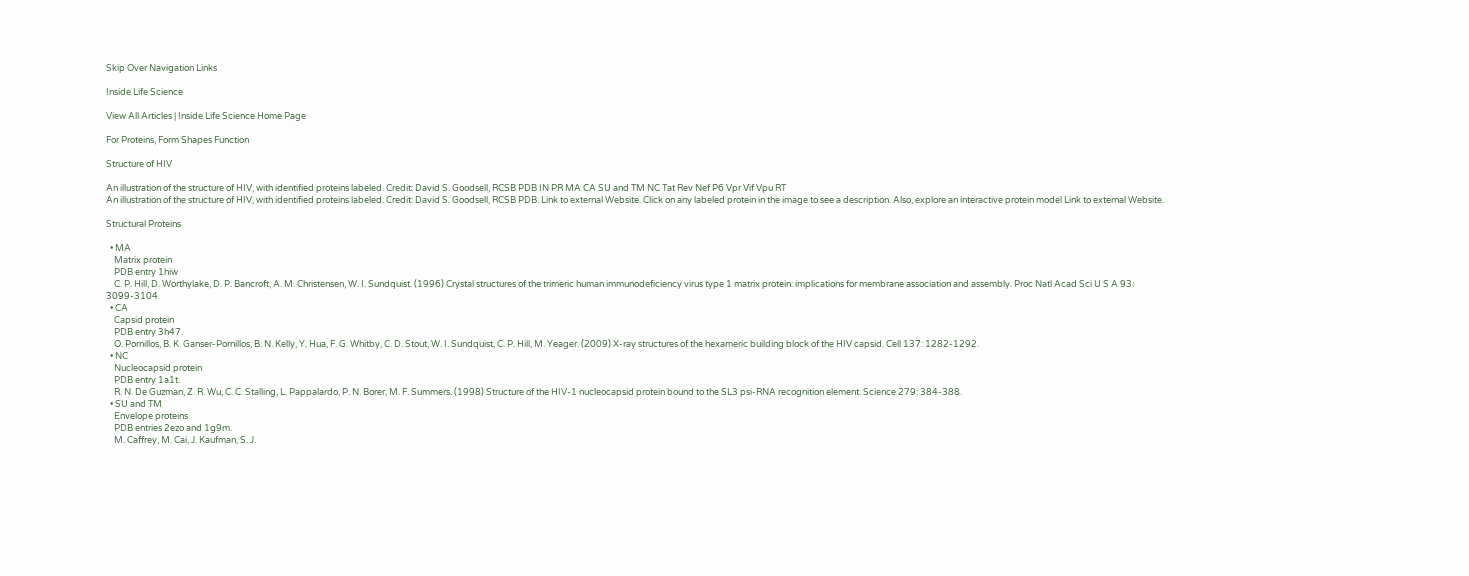Skip Over Navigation Links

Inside Life Science

View All Articles | Inside Life Science Home Page

For Proteins, Form Shapes Function

Structure of HIV

An illustration of the structure of HIV, with identified proteins labeled. Credit: David S. Goodsell, RCSB PDB IN PR MA CA SU and TM NC Tat Rev Nef P6 Vpr Vif Vpu RT
An illustration of the structure of HIV, with identified proteins labeled. Credit: David S. Goodsell, RCSB PDB. Link to external Website. Click on any labeled protein in the image to see a description. Also, explore an interactive protein model Link to external Website.

Structural Proteins

  • MA
    Matrix protein
    PDB entry 1hiw
    C. P. Hill, D. Worthylake, D. P. Bancroft, A. M. Christensen, W. I. Sundquist. (1996) Crystal structures of the trimeric human immunodeficiency virus type 1 matrix protein: implications for membrane association and assembly. Proc Natl Acad Sci U S A 93: 3099-3104.
  • CA
    Capsid protein
    PDB entry 3h47.
    O. Pornillos, B. K. Ganser-Pornillos, B. N. Kelly, Y. Hua, F. G. Whitby, C. D. Stout, W. I. Sundquist, C. P. Hill, M. Yeager. (2009) X-ray structures of the hexameric building block of the HIV capsid. Cell 137: 1282-1292.
  • NC
    Nucleocapsid protein
    PDB entry 1a1t.
    R. N. De Guzman, Z. R. Wu, C. C. Stalling, L. Pappalardo, P. N. Borer, M. F. Summers. (1998) Structure of the HIV-1 nucleocapsid protein bound to the SL3 psi-RNA recognition element. Science 279: 384-388.
  • SU and TM
    Envelope proteins
    PDB entries 2ezo and 1g9m.
    M. Caffrey, M. Cai, J. Kaufman, S. J.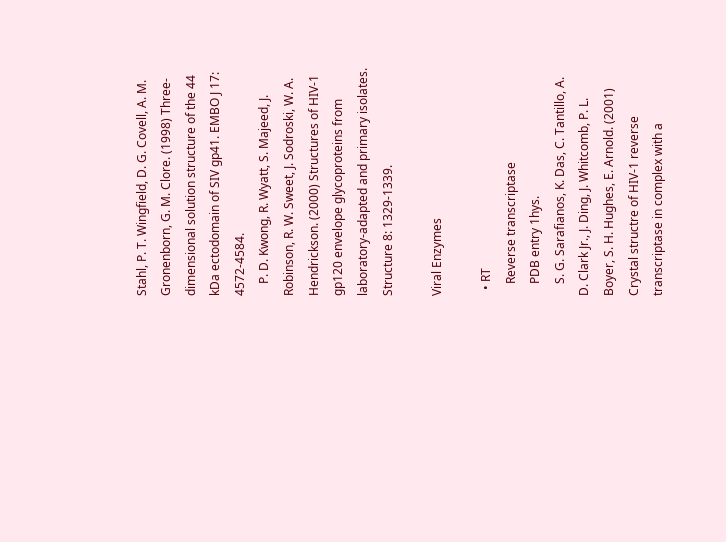Stahl, P. T. Wingfield, D. G. Covell, A. M. Gronenborn, G. M. Clore. (1998) Three-dimensional solution structure of the 44 kDa ectodomain of SIV gp41. EMBO J 17: 4572-4584.
    P. D. Kwong, R. Wyatt, S. Majeed, J. Robinson, R. W. Sweet, J. Sodroski, W. A. Hendrickson. (2000) Structures of HIV-1 gp120 envelope glycoproteins from laboratory-adapted and primary isolates. Structure 8: 1329-1339.

Viral Enzymes

  • RT
    Reverse transcriptase
    PDB entry 1hys.
    S. G. Sarafianos, K. Das, C. Tantillo, A. D. Clark Jr., J. Ding, J. Whitcomb, P. L. Boyer, S. H. Hughes, E. Arnold. (2001) Crystal structre of HIV-1 reverse transcriptase in complex with a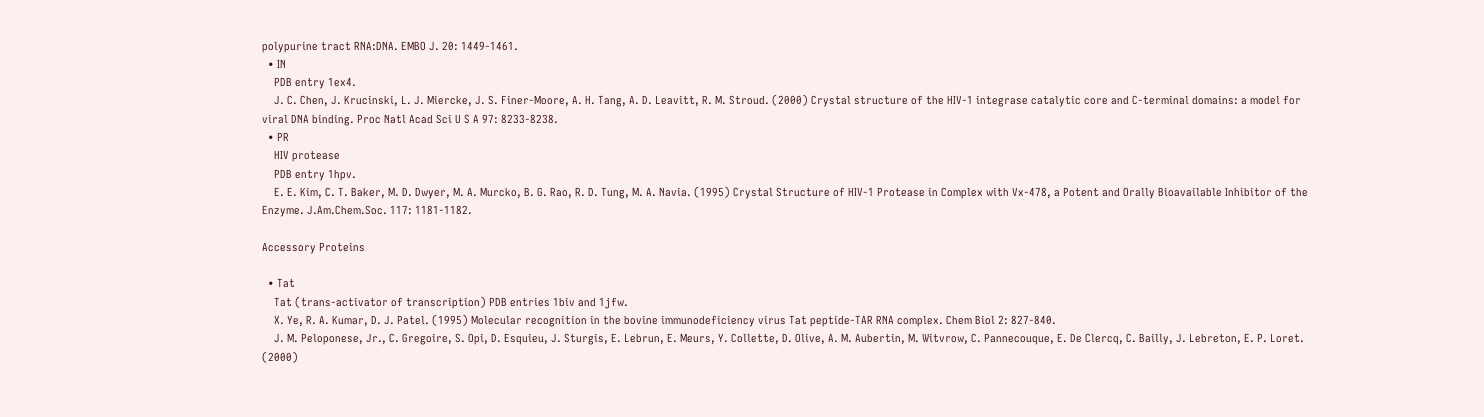polypurine tract RNA:DNA. EMBO J. 20: 1449-1461.
  • IN
    PDB entry 1ex4.
    J. C. Chen, J. Krucinski, L. J. Miercke, J. S. Finer-Moore, A. H. Tang, A. D. Leavitt, R. M. Stroud. (2000) Crystal structure of the HIV-1 integrase catalytic core and C-terminal domains: a model for viral DNA binding. Proc Natl Acad Sci U S A 97: 8233-8238.
  • PR
    HIV protease
    PDB entry 1hpv.
    E. E. Kim, C. T. Baker, M. D. Dwyer, M. A. Murcko, B. G. Rao, R. D. Tung, M. A. Navia. (1995) Crystal Structure of HIV-1 Protease in Complex with Vx-478, a Potent and Orally Bioavailable Inhibitor of the Enzyme. J.Am.Chem.Soc. 117: 1181-1182.

Accessory Proteins

  • Tat
    Tat (trans-activator of transcription) PDB entries 1biv and 1jfw.
    X. Ye, R. A. Kumar, D. J. Patel. (1995) Molecular recognition in the bovine immunodeficiency virus Tat peptide-TAR RNA complex. Chem Biol 2: 827-840.
    J. M. Peloponese, Jr., C. Gregoire, S. Opi, D. Esquieu, J. Sturgis, E. Lebrun, E. Meurs, Y. Collette, D. Olive, A. M. Aubertin, M. Witvrow, C. Pannecouque, E. De Clercq, C. Bailly, J. Lebreton, E. P. Loret. (2000)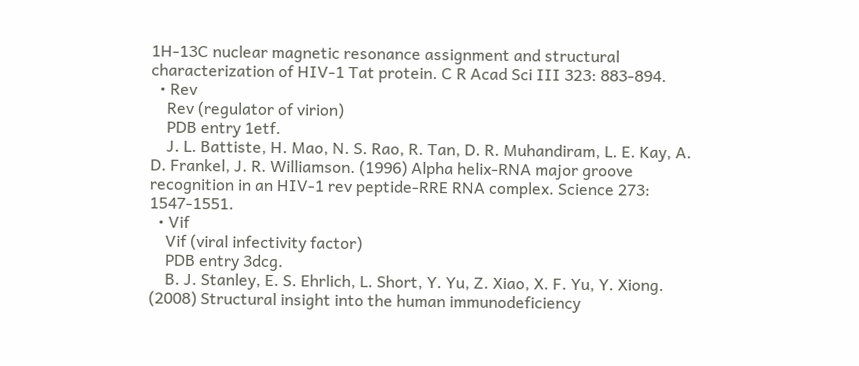1H-13C nuclear magnetic resonance assignment and structural characterization of HIV-1 Tat protein. C R Acad Sci III 323: 883-894.
  • Rev
    Rev (regulator of virion)
    PDB entry 1etf.
    J. L. Battiste, H. Mao, N. S. Rao, R. Tan, D. R. Muhandiram, L. E. Kay, A. D. Frankel, J. R. Williamson. (1996) Alpha helix-RNA major groove recognition in an HIV-1 rev peptide-RRE RNA complex. Science 273: 1547-1551.
  • Vif
    Vif (viral infectivity factor)
    PDB entry 3dcg.
    B. J. Stanley, E. S. Ehrlich, L. Short, Y. Yu, Z. Xiao, X. F. Yu, Y. Xiong. (2008) Structural insight into the human immunodeficiency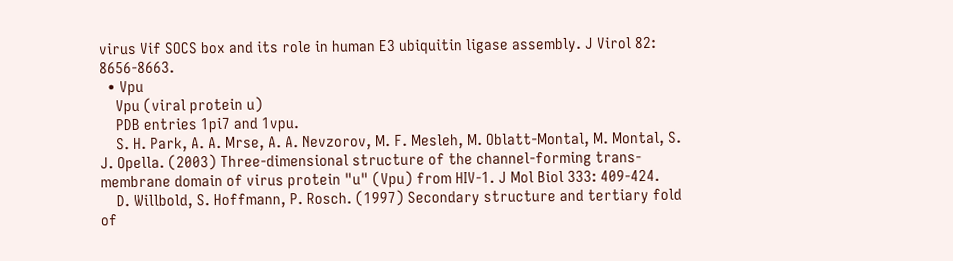virus Vif SOCS box and its role in human E3 ubiquitin ligase assembly. J Virol 82: 8656-8663.
  • Vpu
    Vpu (viral protein u)
    PDB entries 1pi7 and 1vpu.
    S. H. Park, A. A. Mrse, A. A. Nevzorov, M. F. Mesleh, M. Oblatt-Montal, M. Montal, S. J. Opella. (2003) Three-dimensional structure of the channel-forming trans-membrane domain of virus protein "u" (Vpu) from HIV-1. J Mol Biol 333: 409-424.
    D. Willbold, S. Hoffmann, P. Rosch. (1997) Secondary structure and tertiary fold of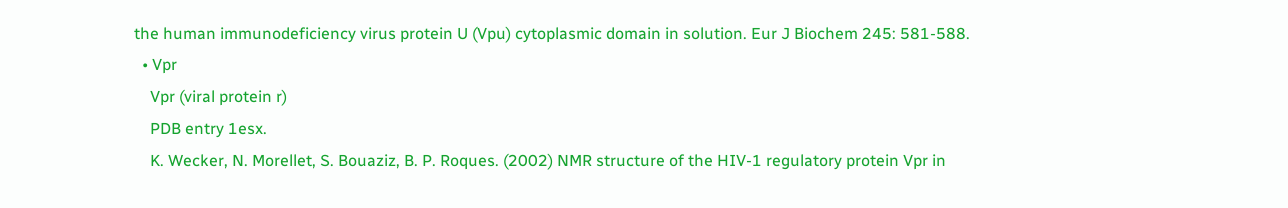the human immunodeficiency virus protein U (Vpu) cytoplasmic domain in solution. Eur J Biochem 245: 581-588.
  • Vpr
    Vpr (viral protein r)
    PDB entry 1esx.
    K. Wecker, N. Morellet, S. Bouaziz, B. P. Roques. (2002) NMR structure of the HIV-1 regulatory protein Vpr in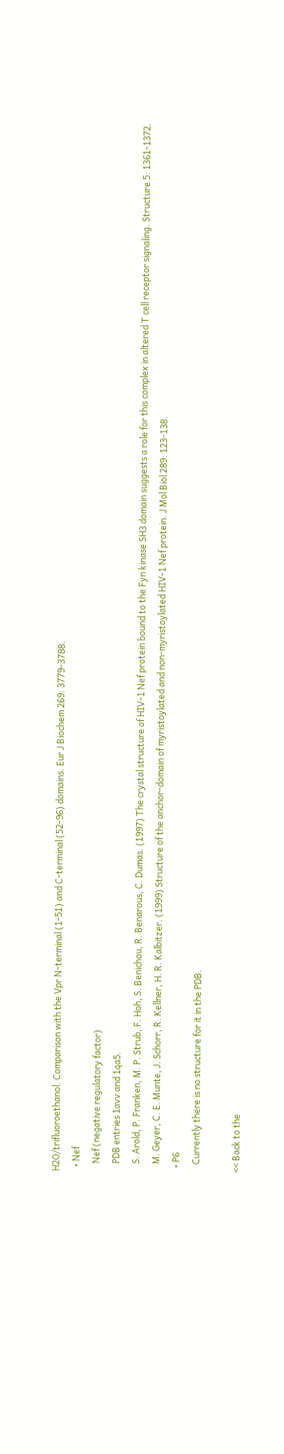H2O/trifluoroethanol. Comparison with the Vpr N-terminal (1-51) and C-terminal (52-96) domains. Eur J Biochem 269: 3779-3788.
  • Nef
    Nef (negative regulatory factor)
    PDB entries 1avv and 1qa5.
    S. Arold, P. Franken, M. P. Strub, F. Hoh, S. Benichou, R. Benarous, C. Dumas. (1997) The crystal structure of HIV-1 Nef protein bound to the Fyn kinase SH3 domain suggests a role for this complex in altered T cell receptor signaling. Structure 5: 1361-1372.
    M. Geyer, C. E. Munte, J. Schorr, R. Kellner, H. R. Kalbitzer. (1999) Structure of the anchor-domain of myristoylated and non-myristoylated HIV-1 Nef protein. J Mol Biol 289: 123-138.
  • P6
    Currently there is no structure for it in the PDB.

<< Back to the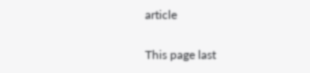article

This page last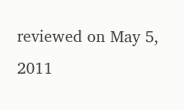reviewed on May 5, 2011